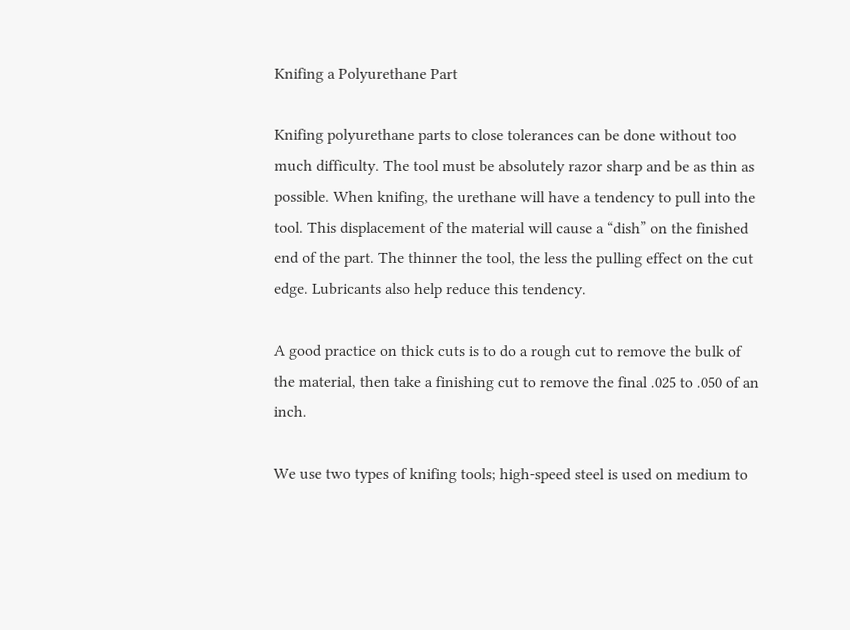Knifing a Polyurethane Part

Knifing polyurethane parts to close tolerances can be done without too much difficulty. The tool must be absolutely razor sharp and be as thin as possible. When knifing, the urethane will have a tendency to pull into the tool. This displacement of the material will cause a “dish” on the finished end of the part. The thinner the tool, the less the pulling effect on the cut edge. Lubricants also help reduce this tendency.

A good practice on thick cuts is to do a rough cut to remove the bulk of the material, then take a finishing cut to remove the final .025 to .050 of an inch.

We use two types of knifing tools; high-speed steel is used on medium to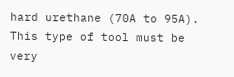hard urethane (70A to 95A). This type of tool must be very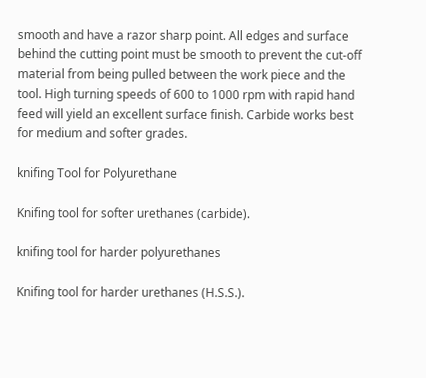smooth and have a razor sharp point. All edges and surface behind the cutting point must be smooth to prevent the cut-off material from being pulled between the work piece and the tool. High turning speeds of 600 to 1000 rpm with rapid hand feed will yield an excellent surface finish. Carbide works best for medium and softer grades.

knifing Tool for Polyurethane

Knifing tool for softer urethanes (carbide).

knifing tool for harder polyurethanes

Knifing tool for harder urethanes (H.S.S.).